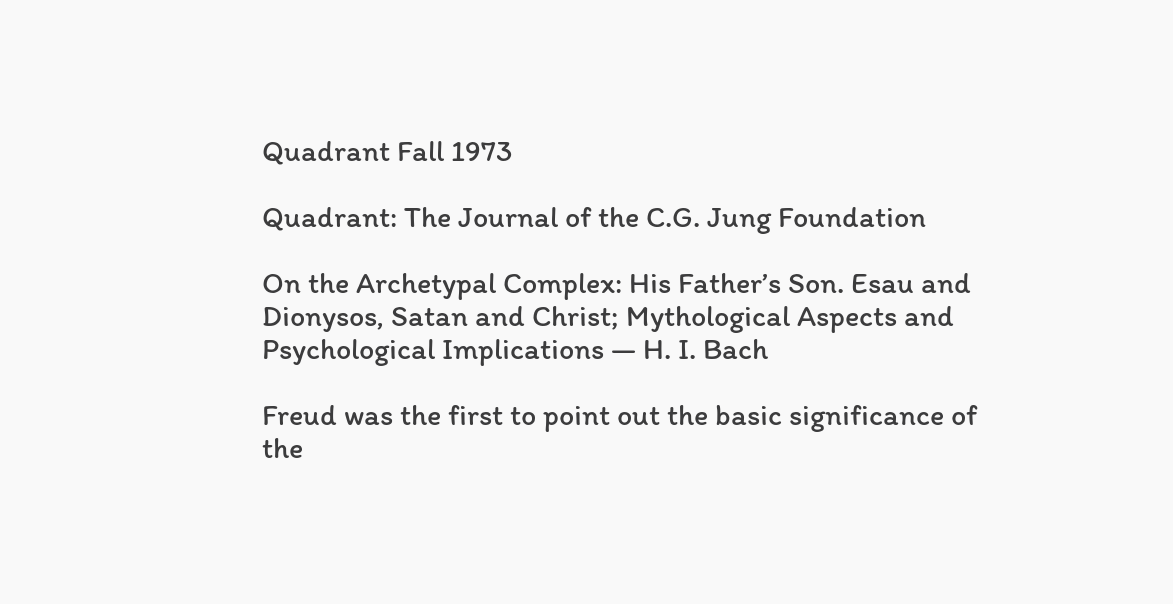Quadrant Fall 1973

Quadrant: The Journal of the C.G. Jung Foundation

On the Archetypal Complex: His Father’s Son. Esau and Dionysos, Satan and Christ; Mythological Aspects and Psychological Implications — H. I. Bach

Freud was the first to point out the basic significance of the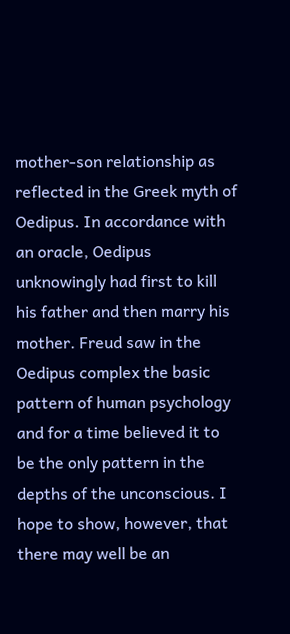mother-son relationship as reflected in the Greek myth of Oedipus. In accordance with an oracle, Oedipus unknowingly had first to kill his father and then marry his mother. Freud saw in the Oedipus complex the basic pattern of human psychology and for a time believed it to be the only pattern in the depths of the unconscious. I hope to show, however, that there may well be an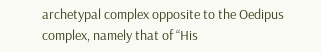archetypal complex opposite to the Oedipus complex, namely that of “His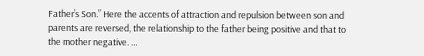Father’s Son.” Here the accents of attraction and repulsion between son and parents are reversed, the relationship to the father being positive and that to the mother negative. …